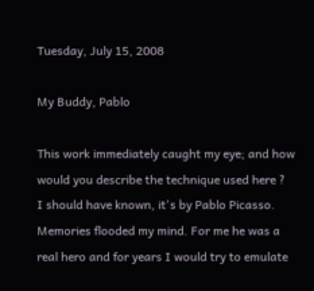Tuesday, July 15, 2008

My Buddy, Pablo

This work immediately caught my eye; and how would you describe the technique used here ?
I should have known, it's by Pablo Picasso. Memories flooded my mind. For me he was a real hero and for years I would try to emulate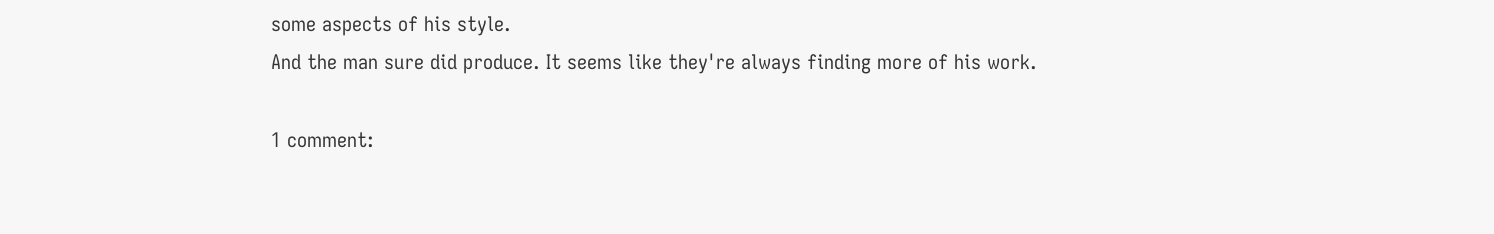some aspects of his style.
And the man sure did produce. It seems like they're always finding more of his work.

1 comment: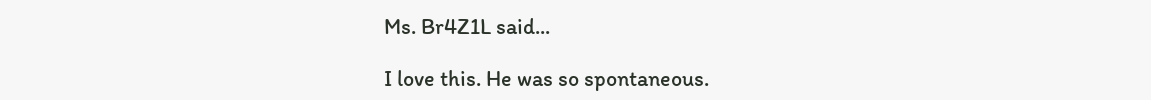Ms. Br4Z1L said...

I love this. He was so spontaneous.